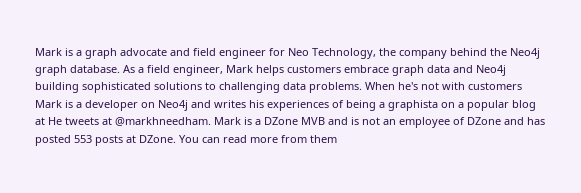Mark is a graph advocate and field engineer for Neo Technology, the company behind the Neo4j graph database. As a field engineer, Mark helps customers embrace graph data and Neo4j building sophisticated solutions to challenging data problems. When he's not with customers Mark is a developer on Neo4j and writes his experiences of being a graphista on a popular blog at He tweets at @markhneedham. Mark is a DZone MVB and is not an employee of DZone and has posted 553 posts at DZone. You can read more from them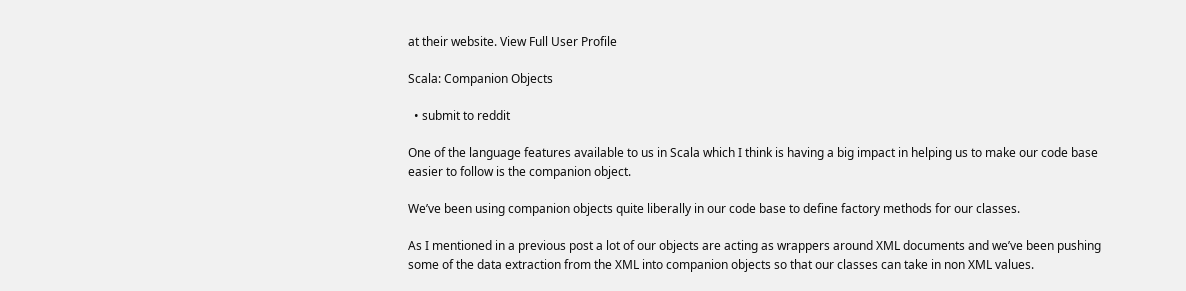at their website. View Full User Profile

Scala: Companion Objects

  • submit to reddit

One of the language features available to us in Scala which I think is having a big impact in helping us to make our code base easier to follow is the companion object.

We’ve been using companion objects quite liberally in our code base to define factory methods for our classes.

As I mentioned in a previous post a lot of our objects are acting as wrappers around XML documents and we’ve been pushing some of the data extraction from the XML into companion objects so that our classes can take in non XML values.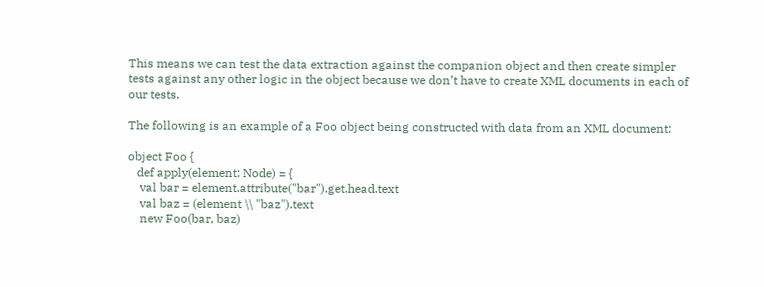This means we can test the data extraction against the companion object and then create simpler tests against any other logic in the object because we don’t have to create XML documents in each of our tests.

The following is an example of a Foo object being constructed with data from an XML document:

object Foo {
   def apply(element: Node) = {
    val bar = element.attribute("bar").get.head.text
    val baz = (element \\ "baz").text
    new Foo(bar, baz)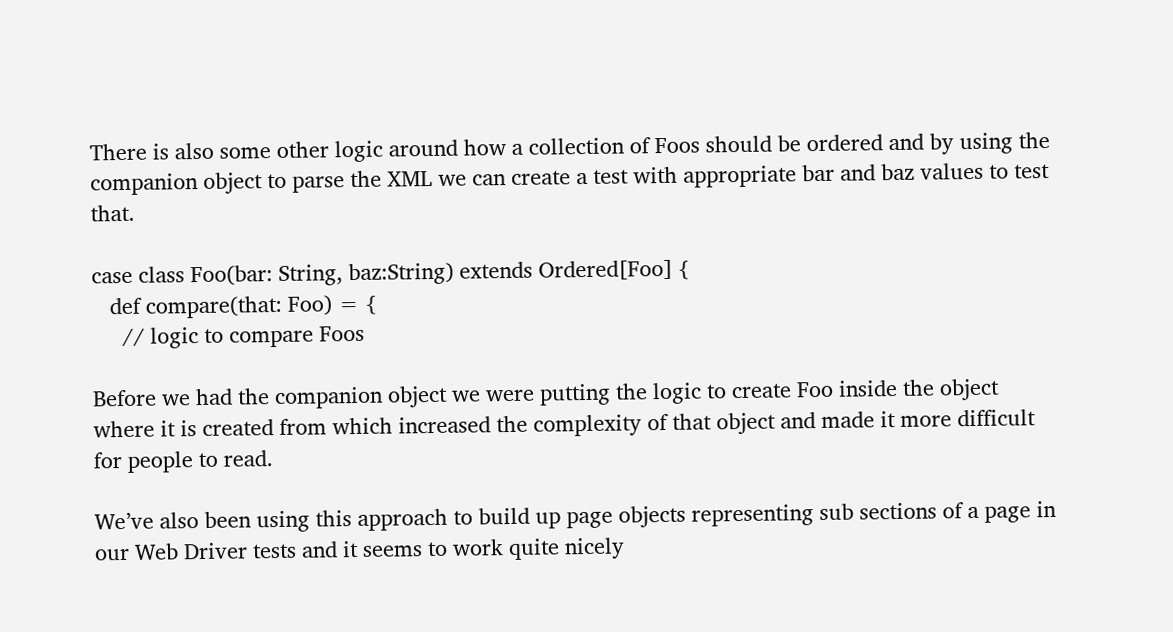There is also some other logic around how a collection of Foos should be ordered and by using the companion object to parse the XML we can create a test with appropriate bar and baz values to test that.

case class Foo(bar: String, baz:String) extends Ordered[Foo] {
   def compare(that: Foo) = {
     // logic to compare Foos

Before we had the companion object we were putting the logic to create Foo inside the object where it is created from which increased the complexity of that object and made it more difficult for people to read.

We’ve also been using this approach to build up page objects representing sub sections of a page in our Web Driver tests and it seems to work quite nicely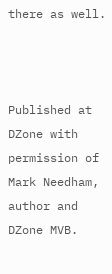there as well.



Published at DZone with permission of Mark Needham, author and DZone MVB.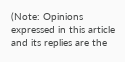(Note: Opinions expressed in this article and its replies are the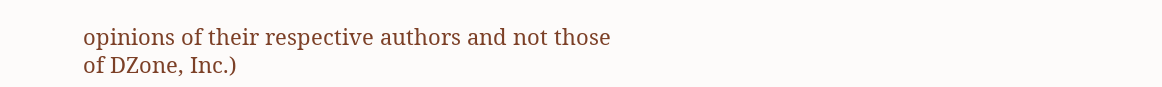opinions of their respective authors and not those of DZone, Inc.)